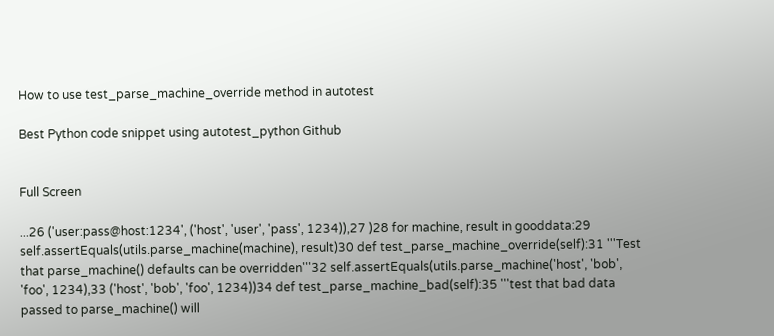How to use test_parse_machine_override method in autotest

Best Python code snippet using autotest_python Github


Full Screen

...26 ('user:pass@host:1234', ('host', 'user', 'pass', 1234)),27 )28 for machine, result in gooddata:29 self.assertEquals(utils.parse_machine(machine), result)30 def test_parse_machine_override(self):31 '''Test that parse_machine() defaults can be overridden'''32 self.assertEquals(utils.parse_machine('host', 'bob', 'foo', 1234),33 ('host', 'bob', 'foo', 1234))34 def test_parse_machine_bad(self):35 '''test that bad data passed to parse_machine() will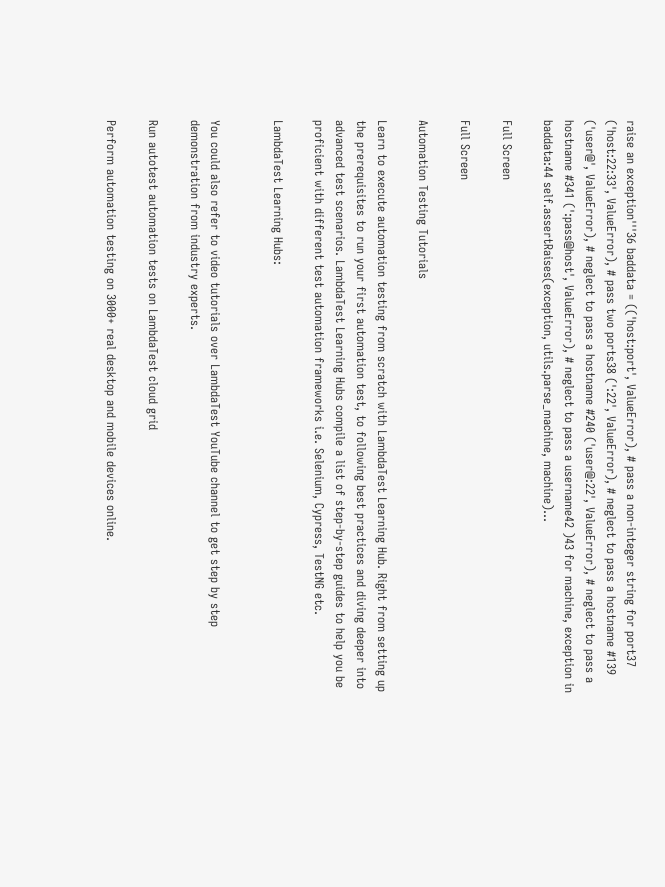raise an exception'''36 baddata = (('host:port', ValueError), # pass a non-integer string for port37 ('host:22:33', ValueError), # pass two ports38 (':22', ValueError), # neglect to pass a hostname #139 ('user@', ValueError), # neglect to pass a hostname #240 ('user@:22', ValueError), # neglect to pass a hostname #341 (':pass@host', ValueError), # neglect to pass a username42 )43 for machine, exception in baddata:44 self.assertRaises(exception, utils.parse_machine, machine)...

Full Screen

Full Screen

Automation Testing Tutorials

Learn to execute automation testing from scratch with LambdaTest Learning Hub. Right from setting up the prerequisites to run your first automation test, to following best practices and diving deeper into advanced test scenarios. LambdaTest Learning Hubs compile a list of step-by-step guides to help you be proficient with different test automation frameworks i.e. Selenium, Cypress, TestNG etc.

LambdaTest Learning Hubs:


You could also refer to video tutorials over LambdaTest YouTube channel to get step by step demonstration from industry experts.

Run autotest automation tests on LambdaTest cloud grid

Perform automation testing on 3000+ real desktop and mobile devices online.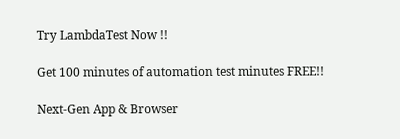Try LambdaTest Now !!

Get 100 minutes of automation test minutes FREE!!

Next-Gen App & Browser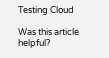Testing Cloud

Was this article helpful?